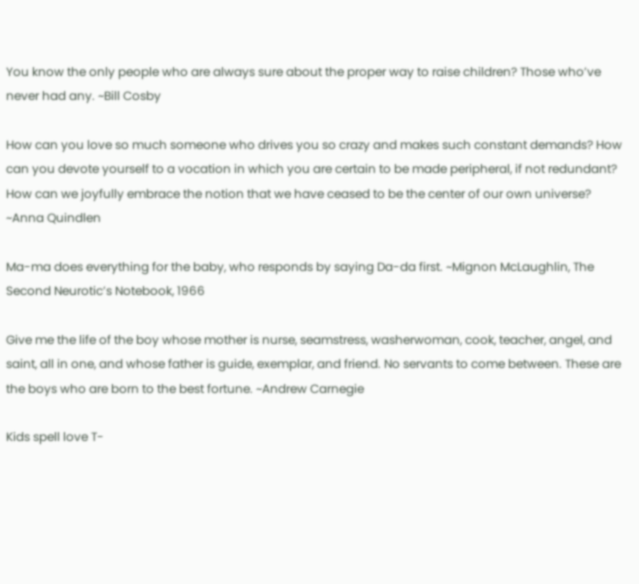You know the only people who are always sure about the proper way to raise children? Those who’ve never had any. ~Bill Cosby

How can you love so much someone who drives you so crazy and makes such constant demands? How can you devote yourself to a vocation in which you are certain to be made peripheral, if not redundant? How can we joyfully embrace the notion that we have ceased to be the center of our own universe? ~Anna Quindlen

Ma-ma does everything for the baby, who responds by saying Da-da first. ~Mignon McLaughlin, The Second Neurotic’s Notebook, 1966

Give me the life of the boy whose mother is nurse, seamstress, washerwoman, cook, teacher, angel, and saint, all in one, and whose father is guide, exemplar, and friend. No servants to come between. These are the boys who are born to the best fortune. ~Andrew Carnegie

Kids spell love T-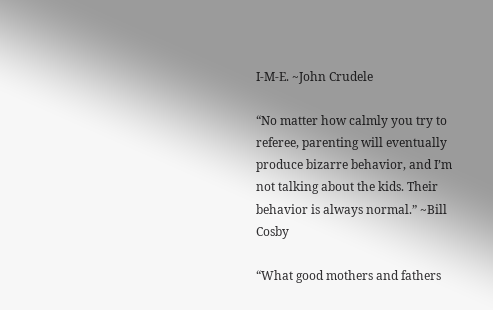I-M-E. ~John Crudele

“No matter how calmly you try to referee, parenting will eventually produce bizarre behavior, and I’m not talking about the kids. Their behavior is always normal.” ~Bill Cosby

“What good mothers and fathers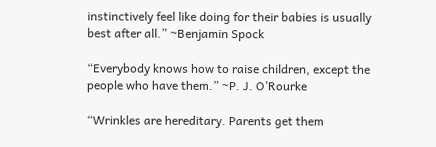instinctively feel like doing for their babies is usually best after all.” ~Benjamin Spock

“Everybody knows how to raise children, except the people who have them.” ~P. J. O’Rourke

“Wrinkles are hereditary. Parents get them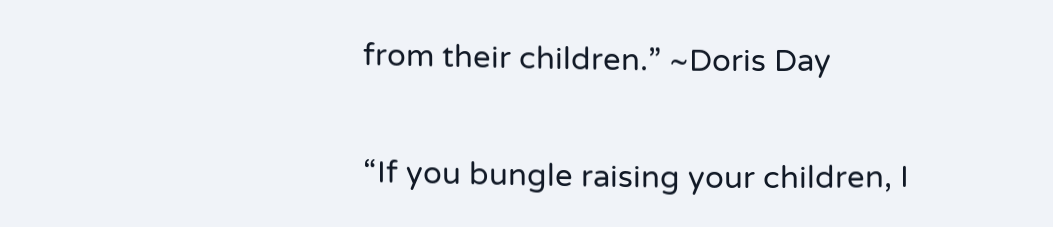from their children.” ~Doris Day

“If you bungle raising your children, I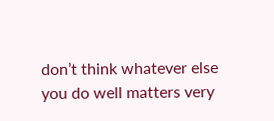don’t think whatever else you do well matters very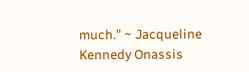much.” ~ Jacqueline Kennedy Onassis